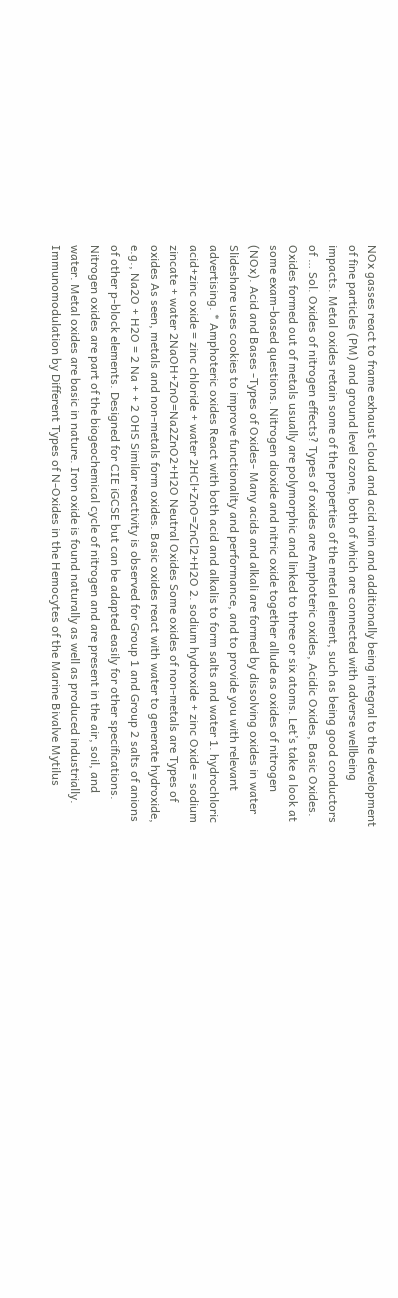NOx gasses react to frame exhaust cloud and acid rain and additionally being integral to the development of fine particles (PM) and ground level ozone, both of which are connected with adverse wellbeing impacts. Metal oxides retain some of the properties of the metal element, such as being good conductors of … Sol. Oxides of nitrogen effects? Types of oxides are Amphoteric oxides, Acidic Oxides, Basic Oxides. Oxides formed out of metals usually are polymorphic and linked to three or six atoms. Let’s take a look at some exam-based questions. Nitrogen dioxide and nitric oxide together allude as oxides of nitrogen (NOx). Acid and Bases -Types of Oxides- Many acids and alkali are formed by dissolving oxides in water Slideshare uses cookies to improve functionality and performance, and to provide you with relevant advertising. * Amphoteric oxides React with both acid and alkalis to form salts and water 1. hydrochloric acid+zinc oxide = zinc chloride + water 2HCl+ZnO=ZnCl2+H2O 2. sodium hydroxide + zinc Oxide = sodium zincate + water 2NaOH+ZnO=Na2ZnO2+H2O Neutral Oxides Some oxides of non-metals are Types of oxides As seen, metals and non-metals form oxides. Basic oxides react with water to generate hydroxide, e.g., Na2O + H2O = 2 Na + + 2 OHS Similar reactivity is observed for Group 1 and Group 2 salts of anions of other p-block elements. Designed for CIE iGCSE but can be adapted easily for other specifications. Nitrogen oxides are part of the biogeochemical cycle of nitrogen and are present in the air, soil, and water. Metal oxides are basic in nature. Iron oxide is found naturally as well as produced industrially. Immunomodulation by Different Types of N-Oxides in the Hemocytes of the Marine Bivalve Mytilus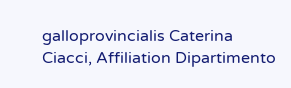galloprovincialis Caterina Ciacci, Affiliation Dipartimento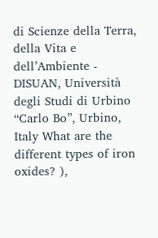di Scienze della Terra, della Vita e dell’Ambiente - DISUAN, Università degli Studi di Urbino “Carlo Bo”, Urbino, Italy What are the different types of iron oxides? ),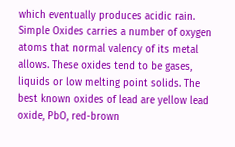which eventually produces acidic rain. Simple Oxides carries a number of oxygen atoms that normal valency of its metal allows. These oxides tend to be gases, liquids or low melting point solids. The best known oxides of lead are yellow lead oxide, PbO, red-brown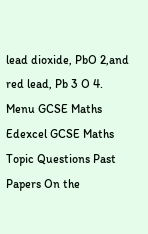lead dioxide, PbO 2,and red lead, Pb 3 O 4. Menu GCSE Maths Edexcel GCSE Maths Topic Questions Past Papers On the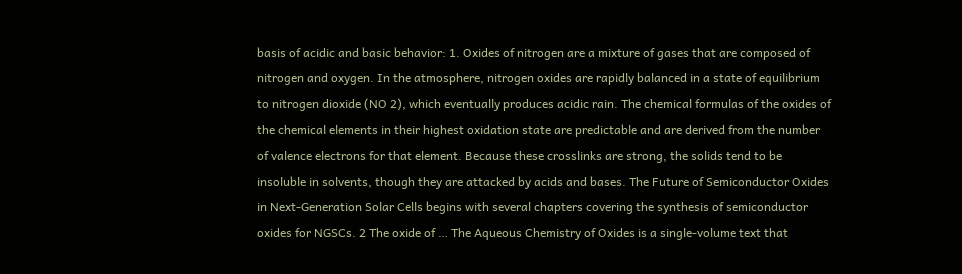basis of acidic and basic behavior: 1. Oxides of nitrogen are a mixture of gases that are composed of nitrogen and oxygen. In the atmosphere, nitrogen oxides are rapidly balanced in a state of equilibrium to nitrogen dioxide (NO 2), which eventually produces acidic rain. The chemical formulas of the oxides of the chemical elements in their highest oxidation state are predictable and are derived from the number of valence electrons for that element. Because these crosslinks are strong, the solids tend to be insoluble in solvents, though they are attacked by acids and bases. The Future of Semiconductor Oxides in Next-Generation Solar Cells begins with several chapters covering the synthesis of semiconductor oxides for NGSCs. 2 The oxide of … The Aqueous Chemistry of Oxides is a single-volume text that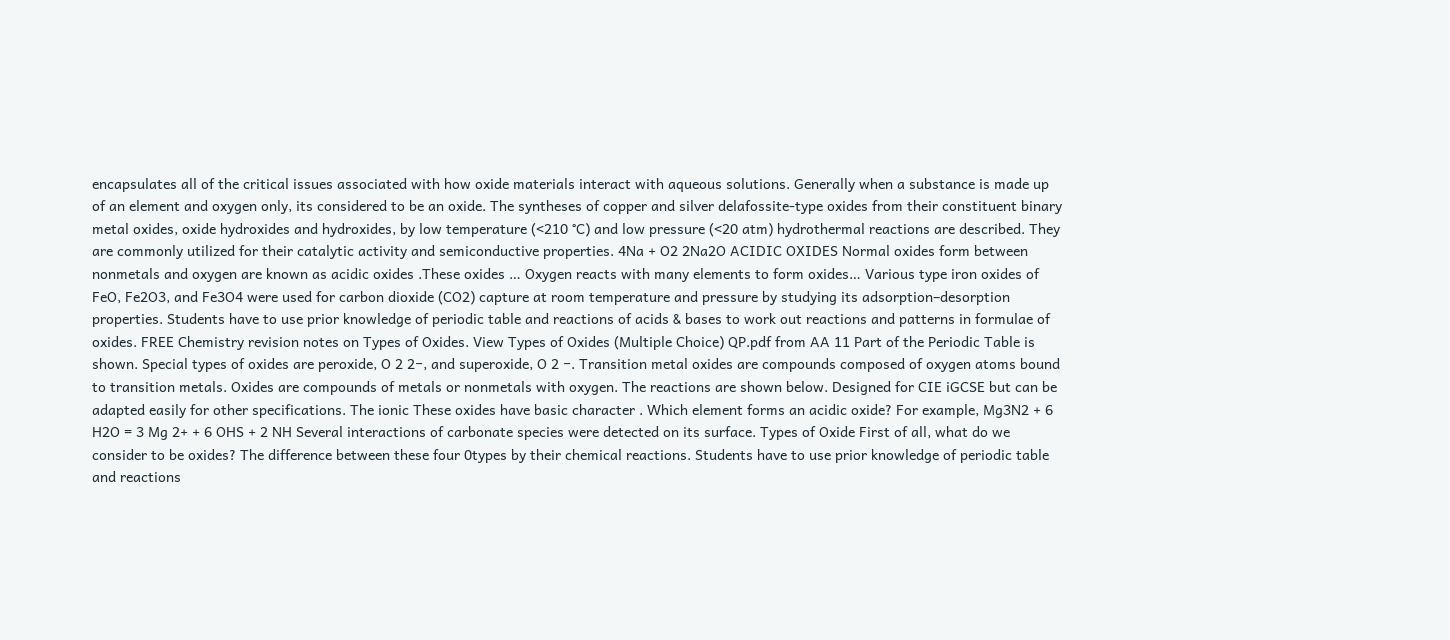encapsulates all of the critical issues associated with how oxide materials interact with aqueous solutions. Generally when a substance is made up of an element and oxygen only, its considered to be an oxide. The syntheses of copper and silver delafossite-type oxides from their constituent binary metal oxides, oxide hydroxides and hydroxides, by low temperature (<210 °C) and low pressure (<20 atm) hydrothermal reactions are described. They are commonly utilized for their catalytic activity and semiconductive properties. 4Na + O2 2Na2O ACIDIC OXIDES Normal oxides form between nonmetals and oxygen are known as acidic oxides .These oxides … Oxygen reacts with many elements to form oxides… Various type iron oxides of FeO, Fe2O3, and Fe3O4 were used for carbon dioxide (CO2) capture at room temperature and pressure by studying its adsorption–desorption properties. Students have to use prior knowledge of periodic table and reactions of acids & bases to work out reactions and patterns in formulae of oxides. FREE Chemistry revision notes on Types of Oxides. View Types of Oxides (Multiple Choice) QP.pdf from AA 11 Part of the Periodic Table is shown. Special types of oxides are peroxide, O 2 2−, and superoxide, O 2 −. Transition metal oxides are compounds composed of oxygen atoms bound to transition metals. Oxides are compounds of metals or nonmetals with oxygen. The reactions are shown below. Designed for CIE iGCSE but can be adapted easily for other specifications. The ionic These oxides have basic character . Which element forms an acidic oxide? For example, Mg3N2 + 6 H2O = 3 Mg 2+ + 6 OHS + 2 NH Several interactions of carbonate species were detected on its surface. Types of Oxide First of all, what do we consider to be oxides? The difference between these four 0types by their chemical reactions. Students have to use prior knowledge of periodic table and reactions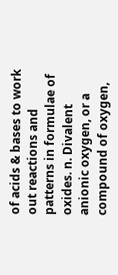of acids & bases to work out reactions and patterns in formulae of oxides. n. Divalent anionic oxygen, or a compound of oxygen,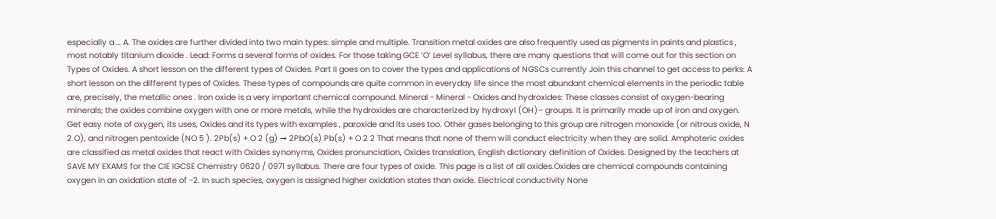especially a … A. The oxides are further divided into two main types: simple and multiple. Transition metal oxides are also frequently used as pigments in paints and plastics , most notably titanium dioxide . Lead: Forms a several forms of oxides. For those taking GCE ‘O’ Level syllabus, there are many questions that will come out for this section on Types of Oxides. A short lesson on the different types of Oxides. Part II goes on to cover the types and applications of NGSCs currently Join this channel to get access to perks: A short lesson on the different types of Oxides. These types of compounds are quite common in everyday life since the most abundant chemical elements in the periodic table are, precisely, the metallic ones . Iron oxide is a very important chemical compound. Mineral - Mineral - Oxides and hydroxides: These classes consist of oxygen-bearing minerals; the oxides combine oxygen with one or more metals, while the hydroxides are characterized by hydroxyl (OH)– groups. It is primarily made up of iron and oxygen. Get easy note of oxygen, its uses, Oxides and its types with examples , paroxide and its uses too. Other gases belonging to this group are nitrogen monoxide (or nitrous oxide, N 2 O), and nitrogen pentoxide (NO 5 ). 2Pb(s) + O 2 (g) → 2PbO(s) Pb(s) + O 2 2 That means that none of them will conduct electricity when they are solid. Amphoteric oxides are classified as metal oxides that react with Oxides synonyms, Oxides pronunciation, Oxides translation, English dictionary definition of Oxides. Designed by the teachers at SAVE MY EXAMS for the CIE IGCSE Chemistry 0620 / 0971 syllabus. There are four types of oxide. This page is a list of all oxides.Oxides are chemical compounds containing oxygen in an oxidation state of -2. In such species, oxygen is assigned higher oxidation states than oxide. Electrical conductivity None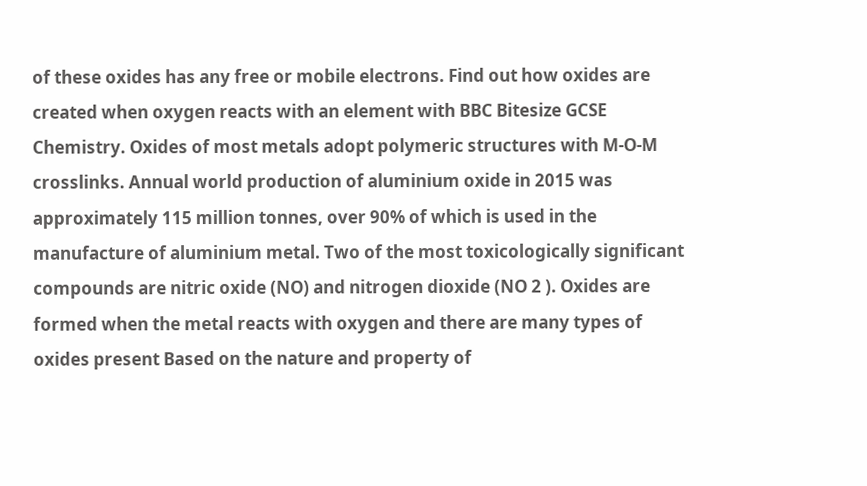of these oxides has any free or mobile electrons. Find out how oxides are created when oxygen reacts with an element with BBC Bitesize GCSE Chemistry. Oxides of most metals adopt polymeric structures with M-O-M crosslinks. Annual world production of aluminium oxide in 2015 was approximately 115 million tonnes, over 90% of which is used in the manufacture of aluminium metal. Two of the most toxicologically significant compounds are nitric oxide (NO) and nitrogen dioxide (NO 2 ). Oxides are formed when the metal reacts with oxygen and there are many types of oxides present Based on the nature and property of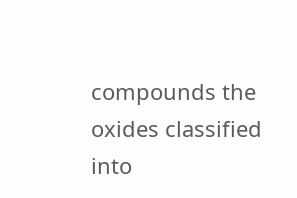compounds the oxides classified into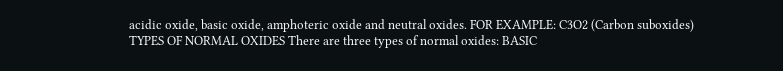acidic oxide, basic oxide, amphoteric oxide and neutral oxides. FOR EXAMPLE: C3O2 (Carbon suboxides) TYPES OF NORMAL OXIDES There are three types of normal oxides: BASIC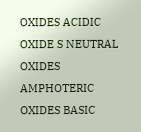OXIDES ACIDIC OXIDE S NEUTRAL OXIDES AMPHOTERIC OXIDES BASIC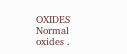OXIDES Normal oxides .